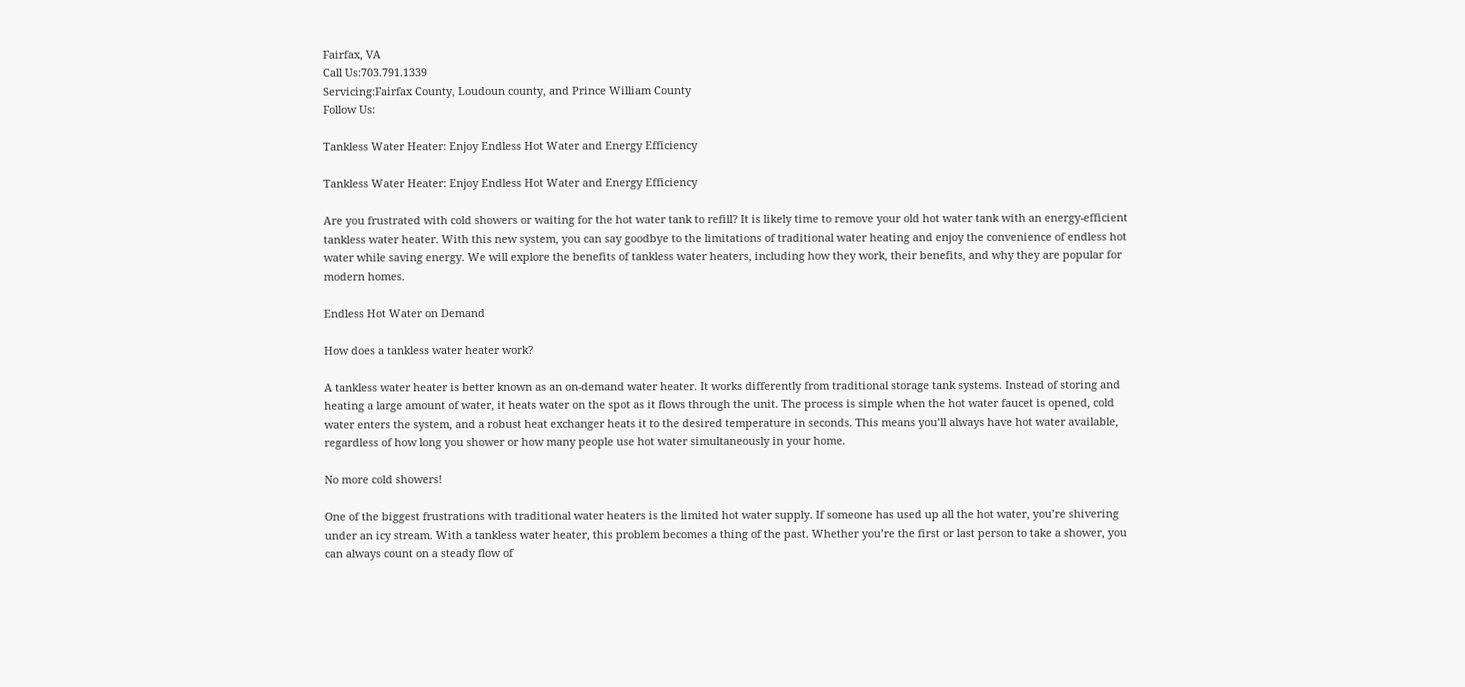Fairfax, VA
Call Us:703.791.1339
Servicing:Fairfax County, Loudoun county, and Prince William County
Follow Us:

Tankless Water Heater: Enjoy Endless Hot Water and Energy Efficiency

Tankless Water Heater: Enjoy Endless Hot Water and Energy Efficiency

Are you frustrated with cold showers or waiting for the hot water tank to refill? It is likely time to remove your old hot water tank with an energy-efficient tankless water heater. With this new system, you can say goodbye to the limitations of traditional water heating and enjoy the convenience of endless hot water while saving energy. We will explore the benefits of tankless water heaters, including how they work, their benefits, and why they are popular for modern homes.

Endless Hot Water on Demand

How does a tankless water heater work?

A tankless water heater is better known as an on-demand water heater. It works differently from traditional storage tank systems. Instead of storing and heating a large amount of water, it heats water on the spot as it flows through the unit. The process is simple when the hot water faucet is opened, cold water enters the system, and a robust heat exchanger heats it to the desired temperature in seconds. This means you’ll always have hot water available, regardless of how long you shower or how many people use hot water simultaneously in your home.

No more cold showers!

One of the biggest frustrations with traditional water heaters is the limited hot water supply. If someone has used up all the hot water, you’re shivering under an icy stream. With a tankless water heater, this problem becomes a thing of the past. Whether you’re the first or last person to take a shower, you can always count on a steady flow of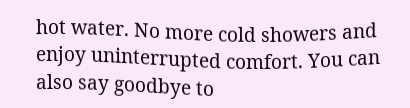hot water. No more cold showers and enjoy uninterrupted comfort. You can also say goodbye to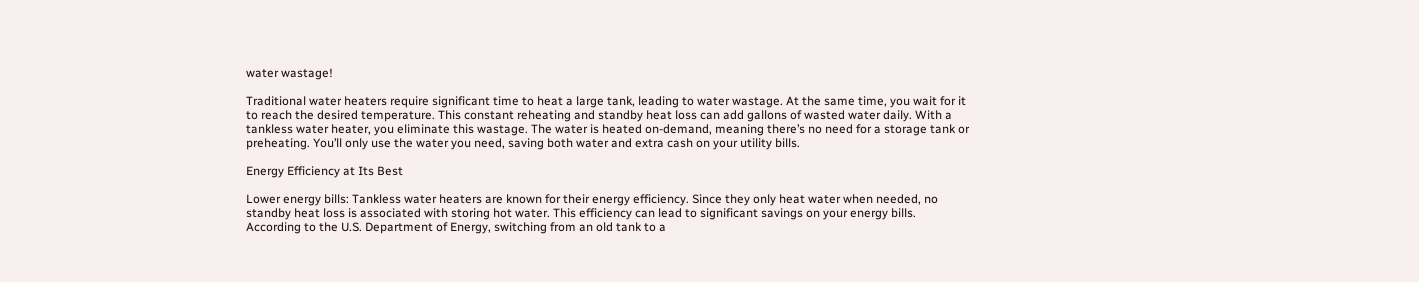water wastage!

Traditional water heaters require significant time to heat a large tank, leading to water wastage. At the same time, you wait for it to reach the desired temperature. This constant reheating and standby heat loss can add gallons of wasted water daily. With a tankless water heater, you eliminate this wastage. The water is heated on-demand, meaning there’s no need for a storage tank or preheating. You’ll only use the water you need, saving both water and extra cash on your utility bills.

Energy Efficiency at Its Best

Lower energy bills: Tankless water heaters are known for their energy efficiency. Since they only heat water when needed, no standby heat loss is associated with storing hot water. This efficiency can lead to significant savings on your energy bills. According to the U.S. Department of Energy, switching from an old tank to a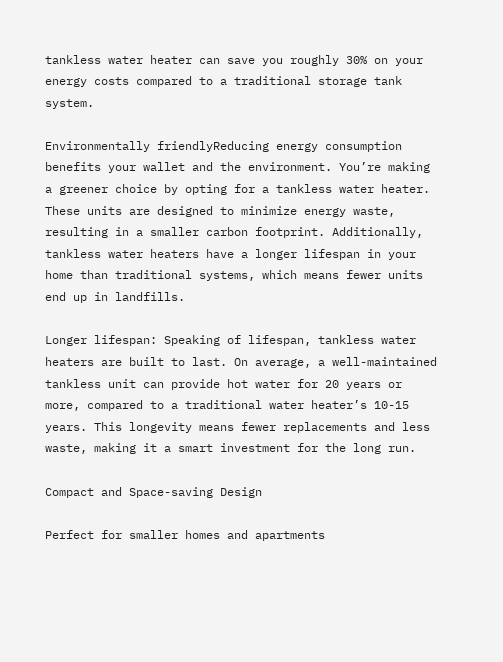tankless water heater can save you roughly 30% on your energy costs compared to a traditional storage tank system.

Environmentally friendlyReducing energy consumption benefits your wallet and the environment. You’re making a greener choice by opting for a tankless water heater. These units are designed to minimize energy waste, resulting in a smaller carbon footprint. Additionally, tankless water heaters have a longer lifespan in your home than traditional systems, which means fewer units end up in landfills.

Longer lifespan: Speaking of lifespan, tankless water heaters are built to last. On average, a well-maintained tankless unit can provide hot water for 20 years or more, compared to a traditional water heater’s 10-15 years. This longevity means fewer replacements and less waste, making it a smart investment for the long run.

Compact and Space-saving Design

Perfect for smaller homes and apartments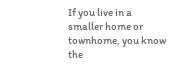If you live in a smaller home or townhome, you know the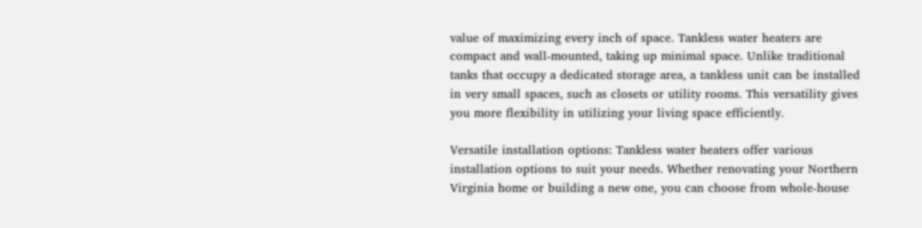value of maximizing every inch of space. Tankless water heaters are compact and wall-mounted, taking up minimal space. Unlike traditional tanks that occupy a dedicated storage area, a tankless unit can be installed in very small spaces, such as closets or utility rooms. This versatility gives you more flexibility in utilizing your living space efficiently.

Versatile installation options: Tankless water heaters offer various installation options to suit your needs. Whether renovating your Northern Virginia home or building a new one, you can choose from whole-house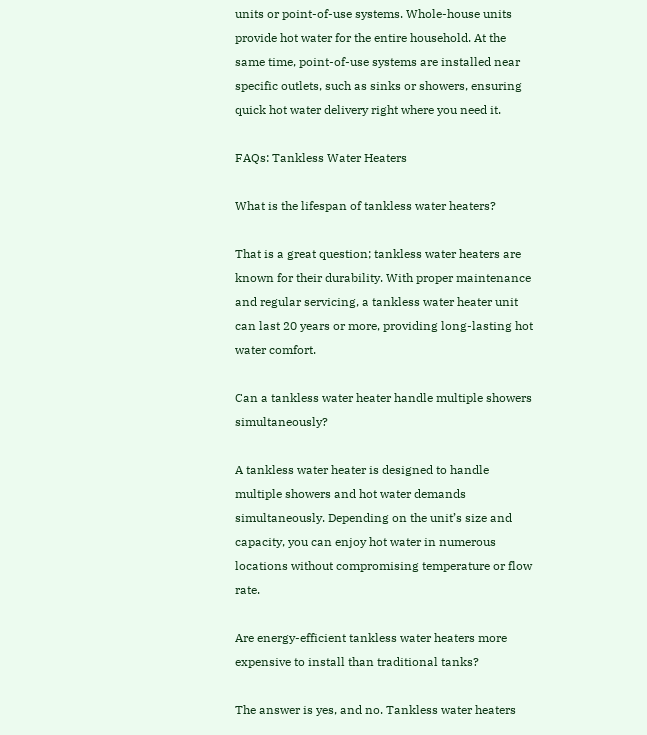units or point-of-use systems. Whole-house units provide hot water for the entire household. At the same time, point-of-use systems are installed near specific outlets, such as sinks or showers, ensuring quick hot water delivery right where you need it.

FAQs: Tankless Water Heaters

What is the lifespan of tankless water heaters?

That is a great question; tankless water heaters are known for their durability. With proper maintenance and regular servicing, a tankless water heater unit can last 20 years or more, providing long-lasting hot water comfort.

Can a tankless water heater handle multiple showers simultaneously?

A tankless water heater is designed to handle multiple showers and hot water demands simultaneously. Depending on the unit’s size and capacity, you can enjoy hot water in numerous locations without compromising temperature or flow rate.

Are energy-efficient tankless water heaters more expensive to install than traditional tanks?

The answer is yes, and no. Tankless water heaters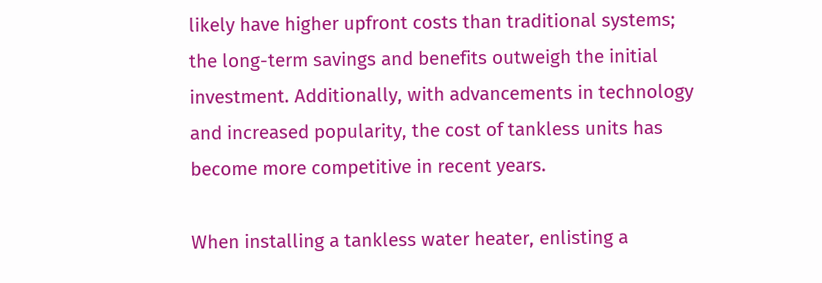likely have higher upfront costs than traditional systems; the long-term savings and benefits outweigh the initial investment. Additionally, with advancements in technology and increased popularity, the cost of tankless units has become more competitive in recent years.

When installing a tankless water heater, enlisting a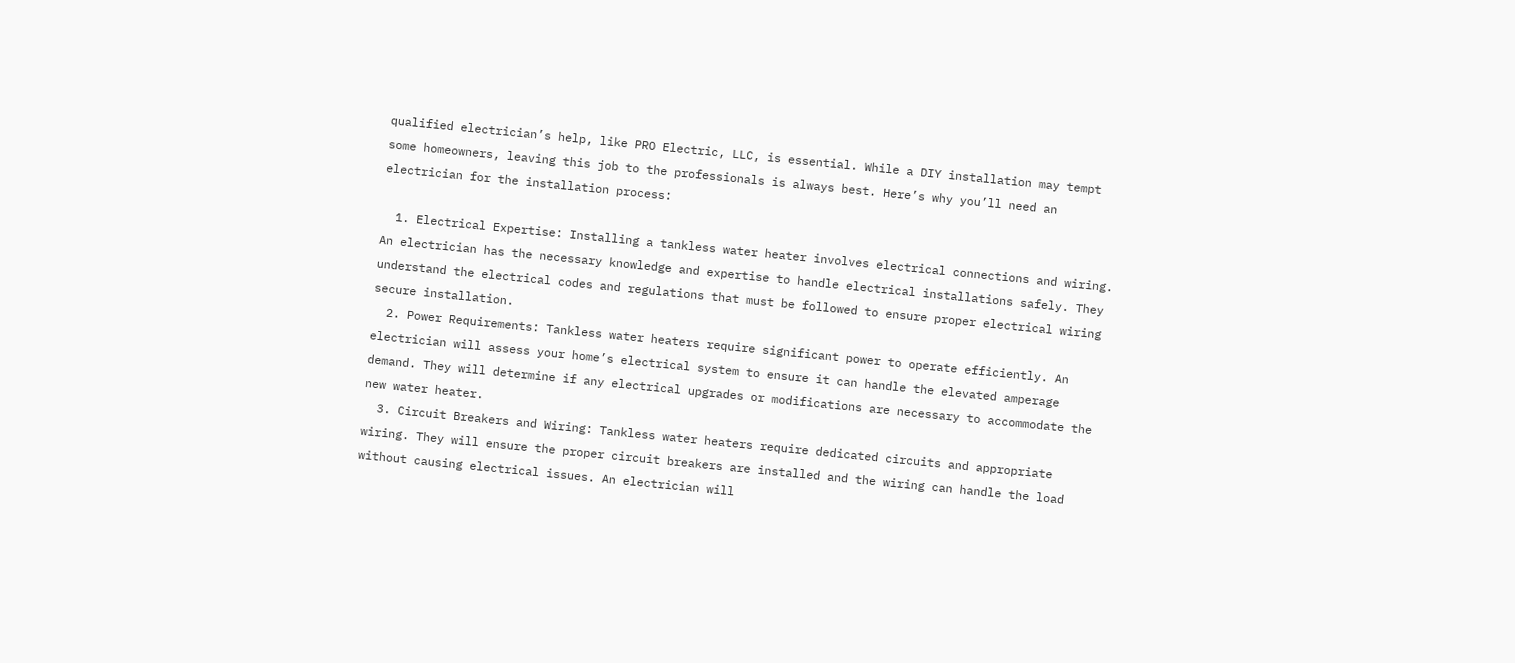qualified electrician’s help, like PRO Electric, LLC, is essential. While a DIY installation may tempt some homeowners, leaving this job to the professionals is always best. Here’s why you’ll need an electrician for the installation process:

  1. Electrical Expertise: Installing a tankless water heater involves electrical connections and wiring. An electrician has the necessary knowledge and expertise to handle electrical installations safely. They understand the electrical codes and regulations that must be followed to ensure proper electrical wiring secure installation.
  2. Power Requirements: Tankless water heaters require significant power to operate efficiently. An electrician will assess your home’s electrical system to ensure it can handle the elevated amperage demand. They will determine if any electrical upgrades or modifications are necessary to accommodate the new water heater.
  3. Circuit Breakers and Wiring: Tankless water heaters require dedicated circuits and appropriate wiring. They will ensure the proper circuit breakers are installed and the wiring can handle the load without causing electrical issues. An electrician will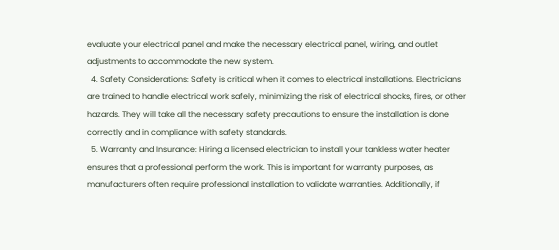evaluate your electrical panel and make the necessary electrical panel, wiring, and outlet adjustments to accommodate the new system.
  4. Safety Considerations: Safety is critical when it comes to electrical installations. Electricians are trained to handle electrical work safely, minimizing the risk of electrical shocks, fires, or other hazards. They will take all the necessary safety precautions to ensure the installation is done correctly and in compliance with safety standards.
  5. Warranty and Insurance: Hiring a licensed electrician to install your tankless water heater ensures that a professional perform the work. This is important for warranty purposes, as manufacturers often require professional installation to validate warranties. Additionally, if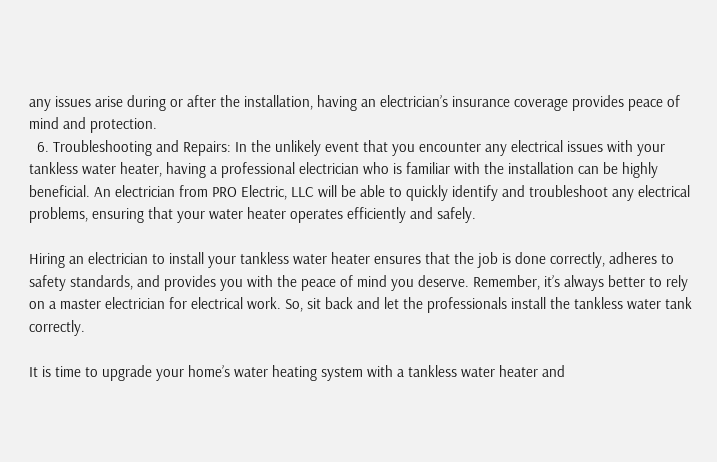any issues arise during or after the installation, having an electrician’s insurance coverage provides peace of mind and protection.
  6. Troubleshooting and Repairs: In the unlikely event that you encounter any electrical issues with your tankless water heater, having a professional electrician who is familiar with the installation can be highly beneficial. An electrician from PRO Electric, LLC will be able to quickly identify and troubleshoot any electrical problems, ensuring that your water heater operates efficiently and safely.

Hiring an electrician to install your tankless water heater ensures that the job is done correctly, adheres to safety standards, and provides you with the peace of mind you deserve. Remember, it’s always better to rely on a master electrician for electrical work. So, sit back and let the professionals install the tankless water tank correctly.

It is time to upgrade your home’s water heating system with a tankless water heater and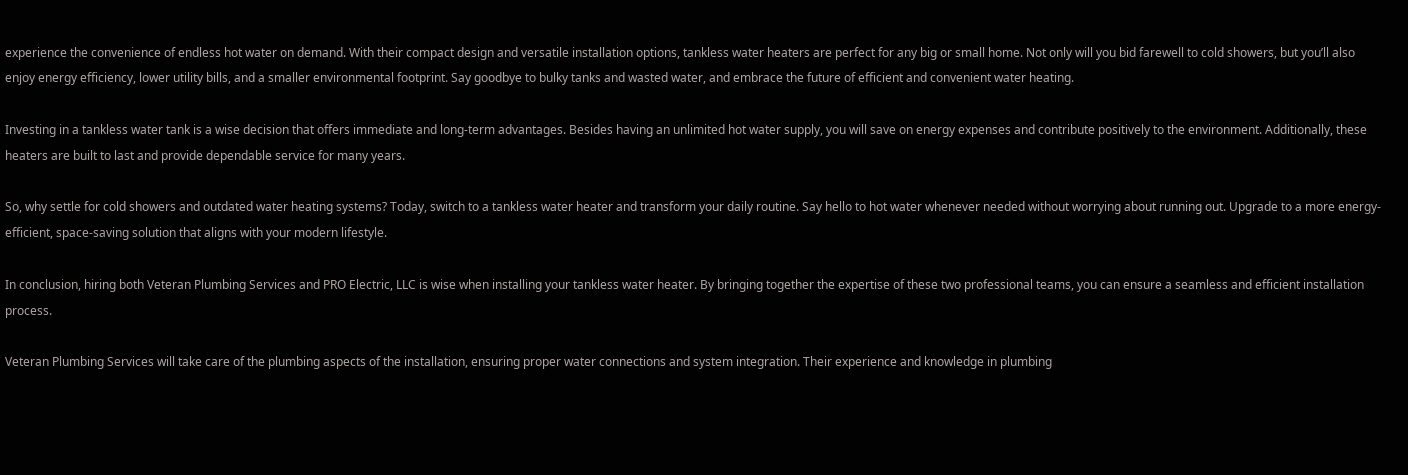experience the convenience of endless hot water on demand. With their compact design and versatile installation options, tankless water heaters are perfect for any big or small home. Not only will you bid farewell to cold showers, but you’ll also enjoy energy efficiency, lower utility bills, and a smaller environmental footprint. Say goodbye to bulky tanks and wasted water, and embrace the future of efficient and convenient water heating.

Investing in a tankless water tank is a wise decision that offers immediate and long-term advantages. Besides having an unlimited hot water supply, you will save on energy expenses and contribute positively to the environment. Additionally, these heaters are built to last and provide dependable service for many years.

So, why settle for cold showers and outdated water heating systems? Today, switch to a tankless water heater and transform your daily routine. Say hello to hot water whenever needed without worrying about running out. Upgrade to a more energy-efficient, space-saving solution that aligns with your modern lifestyle.

In conclusion, hiring both Veteran Plumbing Services and PRO Electric, LLC is wise when installing your tankless water heater. By bringing together the expertise of these two professional teams, you can ensure a seamless and efficient installation process.

Veteran Plumbing Services will take care of the plumbing aspects of the installation, ensuring proper water connections and system integration. Their experience and knowledge in plumbing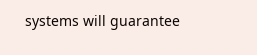systems will guarantee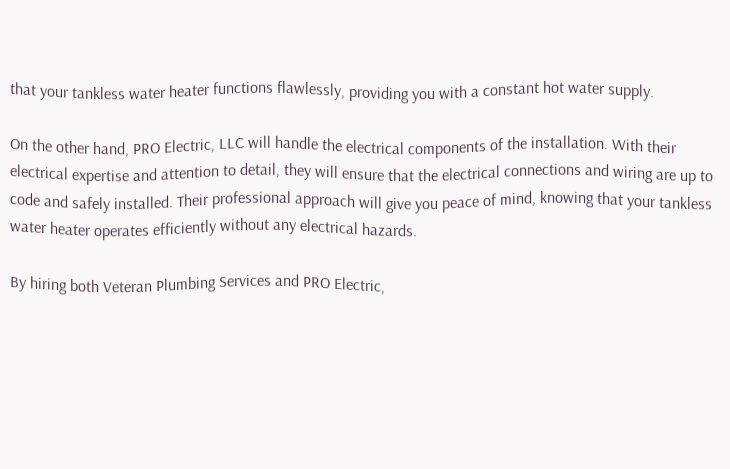that your tankless water heater functions flawlessly, providing you with a constant hot water supply.

On the other hand, PRO Electric, LLC will handle the electrical components of the installation. With their electrical expertise and attention to detail, they will ensure that the electrical connections and wiring are up to code and safely installed. Their professional approach will give you peace of mind, knowing that your tankless water heater operates efficiently without any electrical hazards.

By hiring both Veteran Plumbing Services and PRO Electric,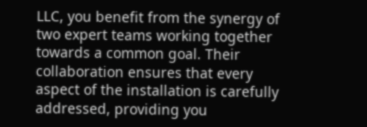LLC, you benefit from the synergy of two expert teams working together towards a common goal. Their collaboration ensures that every aspect of the installation is carefully addressed, providing you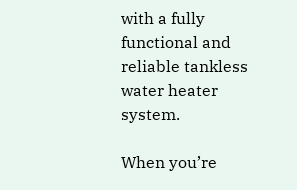with a fully functional and reliable tankless water heater system.

When you’re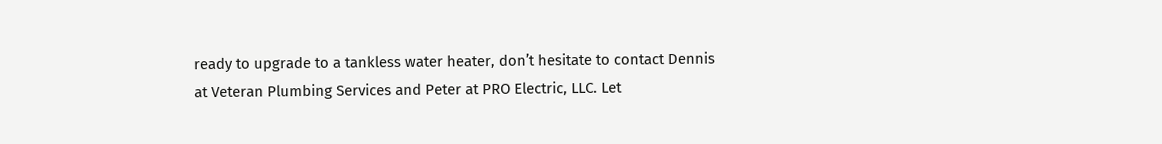ready to upgrade to a tankless water heater, don’t hesitate to contact Dennis at Veteran Plumbing Services and Peter at PRO Electric, LLC. Let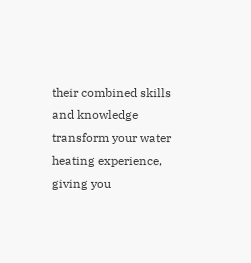their combined skills and knowledge transform your water heating experience, giving you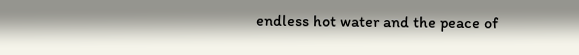endless hot water and the peace of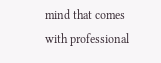mind that comes with professional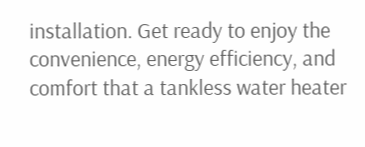installation. Get ready to enjoy the convenience, energy efficiency, and comfort that a tankless water heater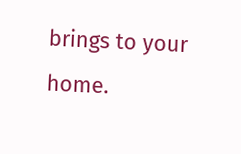brings to your home.